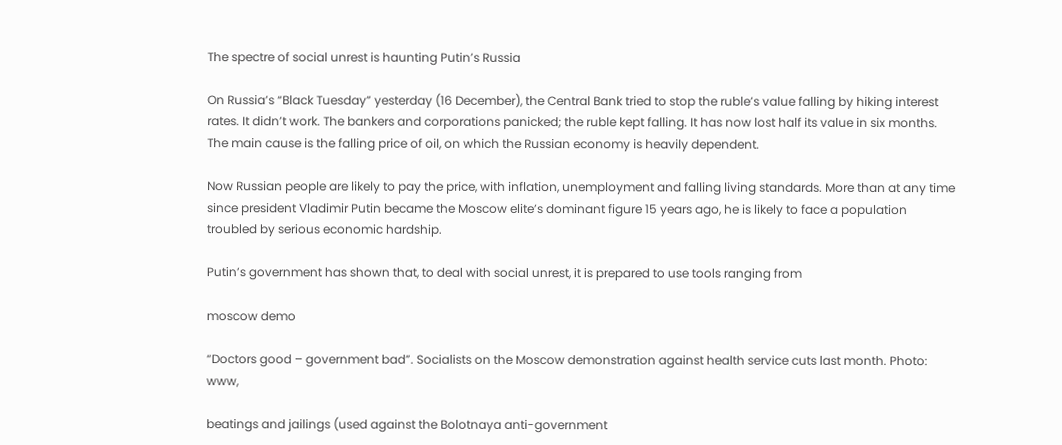The spectre of social unrest is haunting Putin’s Russia

On Russia’s “Black Tuesday” yesterday (16 December), the Central Bank tried to stop the ruble’s value falling by hiking interest rates. It didn’t work. The bankers and corporations panicked; the ruble kept falling. It has now lost half its value in six months. The main cause is the falling price of oil, on which the Russian economy is heavily dependent.

Now Russian people are likely to pay the price, with inflation, unemployment and falling living standards. More than at any time since president Vladimir Putin became the Moscow elite’s dominant figure 15 years ago, he is likely to face a population troubled by serious economic hardship.

Putin’s government has shown that, to deal with social unrest, it is prepared to use tools ranging from

moscow demo

“Doctors good – government bad”. Socialists on the Moscow demonstration against health service cuts last month. Photo: www,

beatings and jailings (used against the Bolotnaya anti-government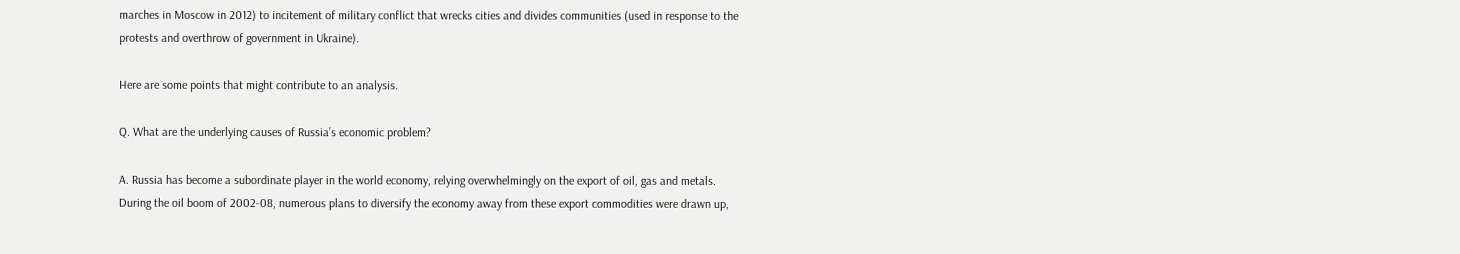marches in Moscow in 2012) to incitement of military conflict that wrecks cities and divides communities (used in response to the protests and overthrow of government in Ukraine).

Here are some points that might contribute to an analysis.

Q. What are the underlying causes of Russia’s economic problem?

A. Russia has become a subordinate player in the world economy, relying overwhelmingly on the export of oil, gas and metals. During the oil boom of 2002-08, numerous plans to diversify the economy away from these export commodities were drawn up,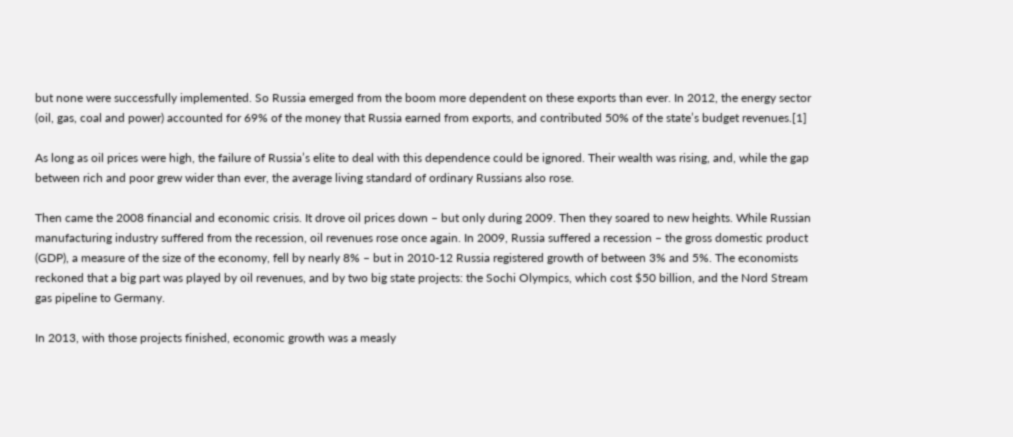but none were successfully implemented. So Russia emerged from the boom more dependent on these exports than ever. In 2012, the energy sector (oil, gas, coal and power) accounted for 69% of the money that Russia earned from exports, and contributed 50% of the state’s budget revenues.[1]

As long as oil prices were high, the failure of Russia’s elite to deal with this dependence could be ignored. Their wealth was rising, and, while the gap between rich and poor grew wider than ever, the average living standard of ordinary Russians also rose.

Then came the 2008 financial and economic crisis. It drove oil prices down – but only during 2009. Then they soared to new heights. While Russian manufacturing industry suffered from the recession, oil revenues rose once again. In 2009, Russia suffered a recession – the gross domestic product (GDP), a measure of the size of the economy, fell by nearly 8% – but in 2010-12 Russia registered growth of between 3% and 5%. The economists reckoned that a big part was played by oil revenues, and by two big state projects: the Sochi Olympics, which cost $50 billion, and the Nord Stream gas pipeline to Germany.

In 2013, with those projects finished, economic growth was a measly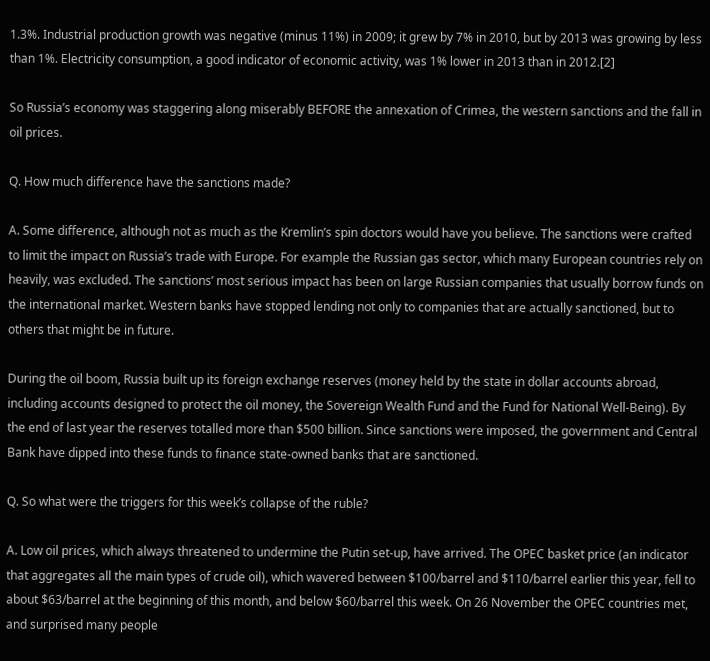1.3%. Industrial production growth was negative (minus 11%) in 2009; it grew by 7% in 2010, but by 2013 was growing by less than 1%. Electricity consumption, a good indicator of economic activity, was 1% lower in 2013 than in 2012.[2]

So Russia’s economy was staggering along miserably BEFORE the annexation of Crimea, the western sanctions and the fall in oil prices.

Q. How much difference have the sanctions made?

A. Some difference, although not as much as the Kremlin’s spin doctors would have you believe. The sanctions were crafted to limit the impact on Russia’s trade with Europe. For example the Russian gas sector, which many European countries rely on heavily, was excluded. The sanctions’ most serious impact has been on large Russian companies that usually borrow funds on the international market. Western banks have stopped lending not only to companies that are actually sanctioned, but to others that might be in future.

During the oil boom, Russia built up its foreign exchange reserves (money held by the state in dollar accounts abroad, including accounts designed to protect the oil money, the Sovereign Wealth Fund and the Fund for National Well-Being). By the end of last year the reserves totalled more than $500 billion. Since sanctions were imposed, the government and Central Bank have dipped into these funds to finance state-owned banks that are sanctioned.

Q. So what were the triggers for this week’s collapse of the ruble?

A. Low oil prices, which always threatened to undermine the Putin set-up, have arrived. The OPEC basket price (an indicator that aggregates all the main types of crude oil), which wavered between $100/barrel and $110/barrel earlier this year, fell to about $63/barrel at the beginning of this month, and below $60/barrel this week. On 26 November the OPEC countries met, and surprised many people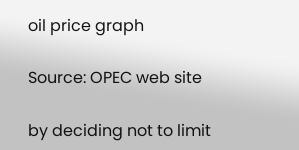oil price graph

Source: OPEC web site

by deciding not to limit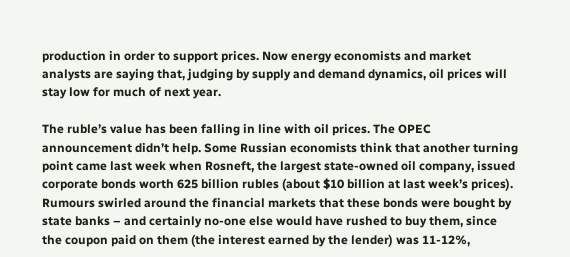production in order to support prices. Now energy economists and market analysts are saying that, judging by supply and demand dynamics, oil prices will stay low for much of next year.

The ruble’s value has been falling in line with oil prices. The OPEC announcement didn’t help. Some Russian economists think that another turning point came last week when Rosneft, the largest state-owned oil company, issued corporate bonds worth 625 billion rubles (about $10 billion at last week’s prices). Rumours swirled around the financial markets that these bonds were bought by state banks – and certainly no-one else would have rushed to buy them, since the coupon paid on them (the interest earned by the lender) was 11-12%,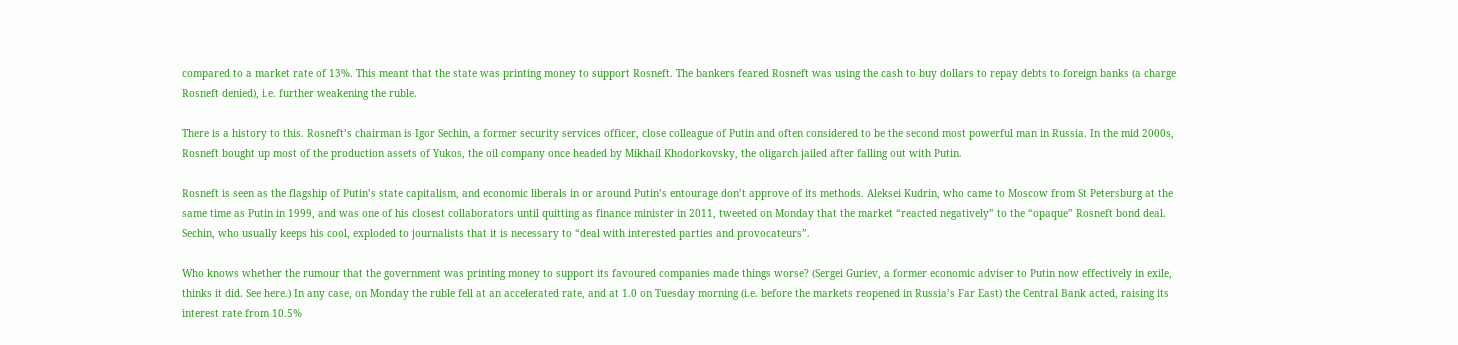compared to a market rate of 13%. This meant that the state was printing money to support Rosneft. The bankers feared Rosneft was using the cash to buy dollars to repay debts to foreign banks (a charge Rosneft denied), i.e. further weakening the ruble.

There is a history to this. Rosneft’s chairman is Igor Sechin, a former security services officer, close colleague of Putin and often considered to be the second most powerful man in Russia. In the mid 2000s, Rosneft bought up most of the production assets of Yukos, the oil company once headed by Mikhail Khodorkovsky, the oligarch jailed after falling out with Putin.

Rosneft is seen as the flagship of Putin’s state capitalism, and economic liberals in or around Putin’s entourage don’t approve of its methods. Aleksei Kudrin, who came to Moscow from St Petersburg at the same time as Putin in 1999, and was one of his closest collaborators until quitting as finance minister in 2011, tweeted on Monday that the market “reacted negatively” to the “opaque” Rosneft bond deal. Sechin, who usually keeps his cool, exploded to journalists that it is necessary to “deal with interested parties and provocateurs”.

Who knows whether the rumour that the government was printing money to support its favoured companies made things worse? (Sergei Guriev, a former economic adviser to Putin now effectively in exile, thinks it did. See here.) In any case, on Monday the ruble fell at an accelerated rate, and at 1.0 on Tuesday morning (i.e. before the markets reopened in Russia’s Far East) the Central Bank acted, raising its interest rate from 10.5%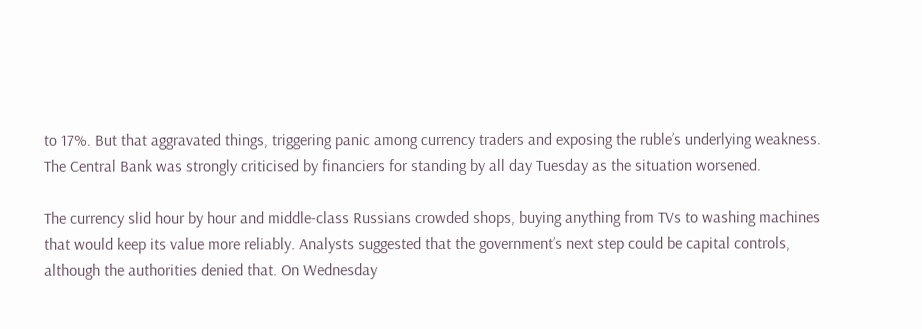to 17%. But that aggravated things, triggering panic among currency traders and exposing the ruble’s underlying weakness. The Central Bank was strongly criticised by financiers for standing by all day Tuesday as the situation worsened.

The currency slid hour by hour and middle-class Russians crowded shops, buying anything from TVs to washing machines that would keep its value more reliably. Analysts suggested that the government’s next step could be capital controls, although the authorities denied that. On Wednesday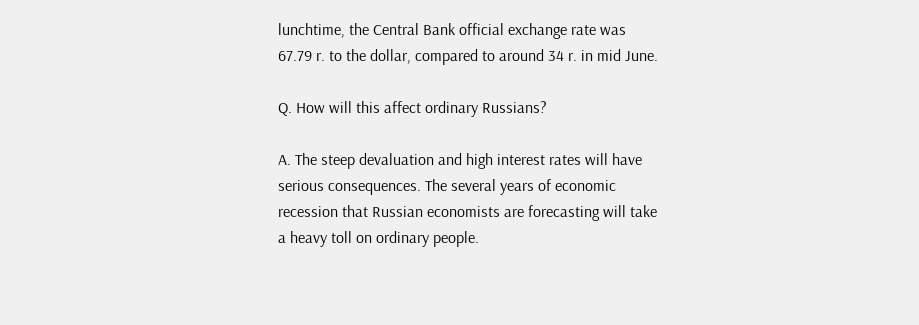lunchtime, the Central Bank official exchange rate was 67.79 r. to the dollar, compared to around 34 r. in mid June.

Q. How will this affect ordinary Russians?

A. The steep devaluation and high interest rates will have serious consequences. The several years of economic recession that Russian economists are forecasting will take a heavy toll on ordinary people.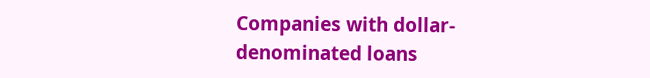Companies with dollar-denominated loans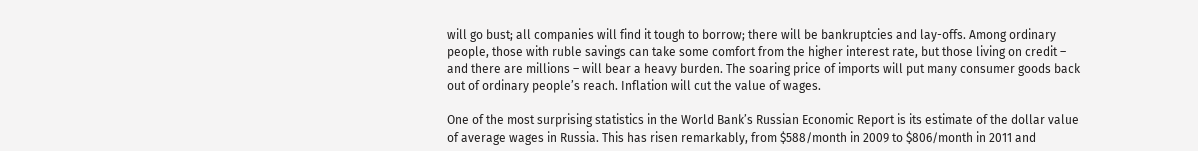will go bust; all companies will find it tough to borrow; there will be bankruptcies and lay-offs. Among ordinary people, those with ruble savings can take some comfort from the higher interest rate, but those living on credit – and there are millions – will bear a heavy burden. The soaring price of imports will put many consumer goods back out of ordinary people’s reach. Inflation will cut the value of wages.

One of the most surprising statistics in the World Bank’s Russian Economic Report is its estimate of the dollar value of average wages in Russia. This has risen remarkably, from $588/month in 2009 to $806/month in 2011 and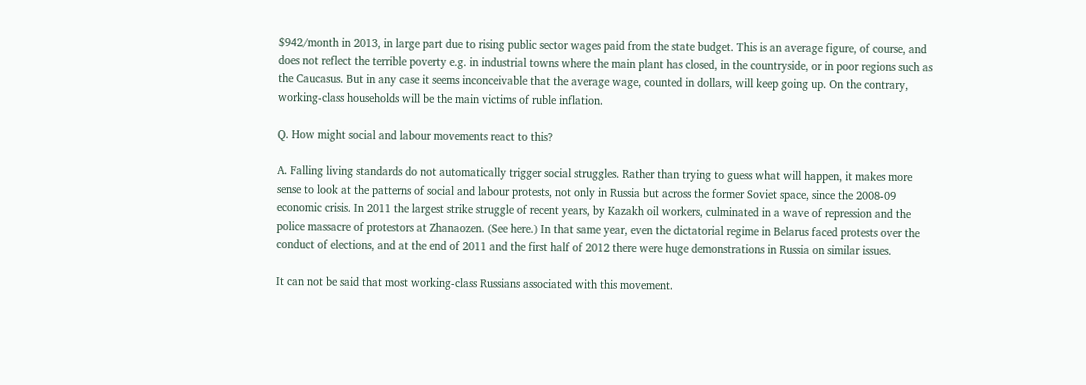$942/month in 2013, in large part due to rising public sector wages paid from the state budget. This is an average figure, of course, and does not reflect the terrible poverty e.g. in industrial towns where the main plant has closed, in the countryside, or in poor regions such as the Caucasus. But in any case it seems inconceivable that the average wage, counted in dollars, will keep going up. On the contrary, working-class households will be the main victims of ruble inflation.

Q. How might social and labour movements react to this?

A. Falling living standards do not automatically trigger social struggles. Rather than trying to guess what will happen, it makes more sense to look at the patterns of social and labour protests, not only in Russia but across the former Soviet space, since the 2008-09 economic crisis. In 2011 the largest strike struggle of recent years, by Kazakh oil workers, culminated in a wave of repression and the police massacre of protestors at Zhanaozen. (See here.) In that same year, even the dictatorial regime in Belarus faced protests over the conduct of elections, and at the end of 2011 and the first half of 2012 there were huge demonstrations in Russia on similar issues.

It can not be said that most working-class Russians associated with this movement.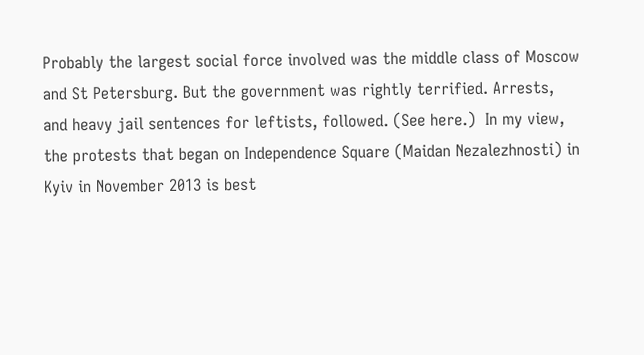Probably the largest social force involved was the middle class of Moscow and St Petersburg. But the government was rightly terrified. Arrests, and heavy jail sentences for leftists, followed. (See here.)  In my view, the protests that began on Independence Square (Maidan Nezalezhnosti) in Kyiv in November 2013 is best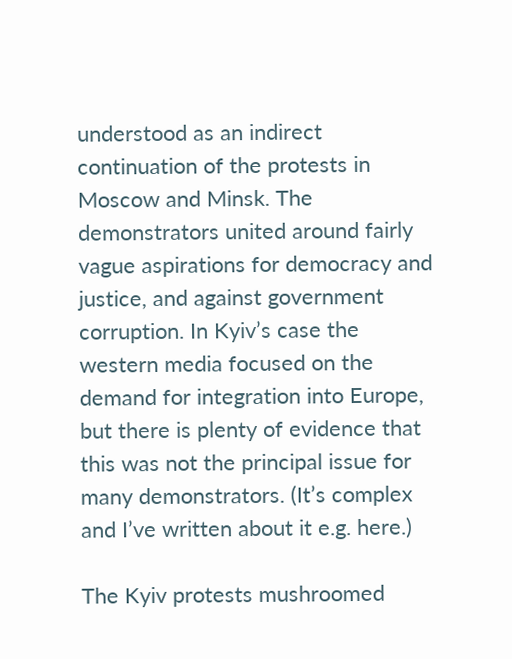understood as an indirect continuation of the protests in Moscow and Minsk. The demonstrators united around fairly vague aspirations for democracy and justice, and against government corruption. In Kyiv’s case the western media focused on the demand for integration into Europe, but there is plenty of evidence that this was not the principal issue for many demonstrators. (It’s complex and I’ve written about it e.g. here.)

The Kyiv protests mushroomed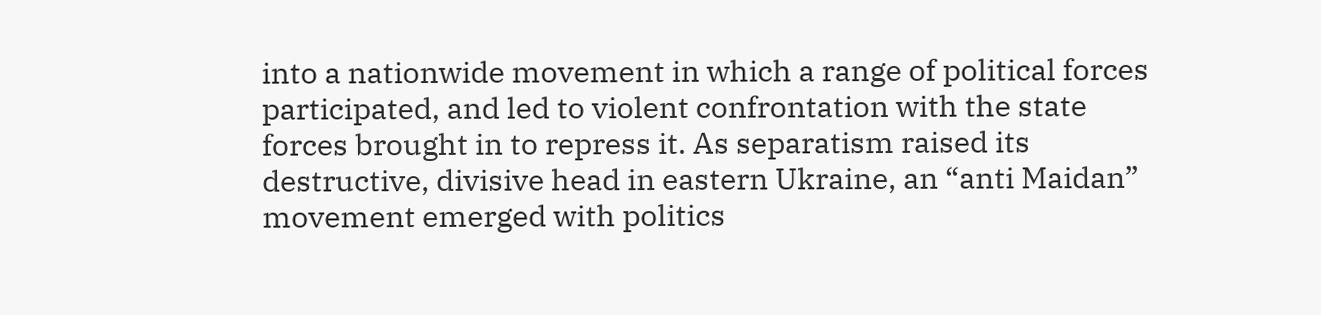into a nationwide movement in which a range of political forces participated, and led to violent confrontation with the state forces brought in to repress it. As separatism raised its destructive, divisive head in eastern Ukraine, an “anti Maidan” movement emerged with politics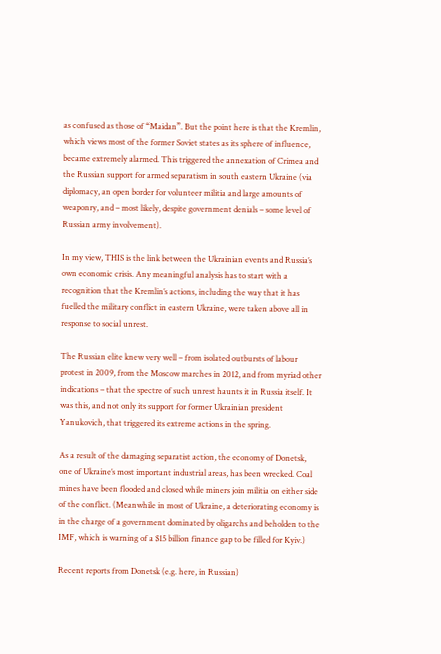as confused as those of “Maidan”. But the point here is that the Kremlin, which views most of the former Soviet states as its sphere of influence, became extremely alarmed. This triggered the annexation of Crimea and the Russian support for armed separatism in south eastern Ukraine (via diplomacy, an open border for volunteer militia and large amounts of weaponry, and – most likely, despite government denials – some level of Russian army involvement).

In my view, THIS is the link between the Ukrainian events and Russia’s own economic crisis. Any meaningful analysis has to start with a recognition that the Kremlin’s actions, including the way that it has fuelled the military conflict in eastern Ukraine, were taken above all in response to social unrest.

The Russian elite knew very well – from isolated outbursts of labour protest in 2009, from the Moscow marches in 2012, and from myriad other indications – that the spectre of such unrest haunts it in Russia itself. It was this, and not only its support for former Ukrainian president Yanukovich, that triggered its extreme actions in the spring.

As a result of the damaging separatist action, the economy of Donetsk, one of Ukraine’s most important industrial areas, has been wrecked. Coal mines have been flooded and closed while miners join militia on either side of the conflict. (Meanwhile in most of Ukraine, a deteriorating economy is in the charge of a government dominated by oligarchs and beholden to the IMF, which is warning of a $15 billion finance gap to be filled for Kyiv.)

Recent reports from Donetsk (e.g. here, in Russian)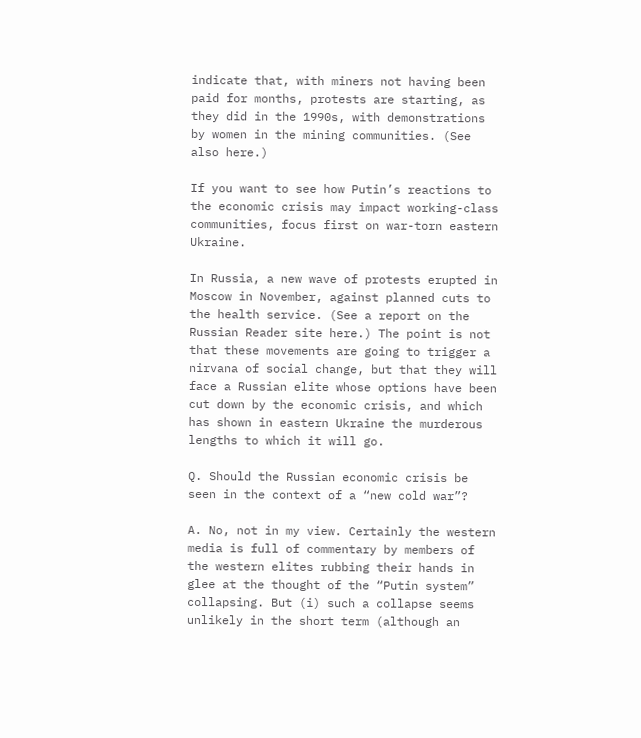indicate that, with miners not having been paid for months, protests are starting, as they did in the 1990s, with demonstrations by women in the mining communities. (See also here.)

If you want to see how Putin’s reactions to the economic crisis may impact working-class communities, focus first on war-torn eastern Ukraine.

In Russia, a new wave of protests erupted in Moscow in November, against planned cuts to the health service. (See a report on the Russian Reader site here.) The point is not that these movements are going to trigger a nirvana of social change, but that they will face a Russian elite whose options have been cut down by the economic crisis, and which has shown in eastern Ukraine the murderous lengths to which it will go.

Q. Should the Russian economic crisis be seen in the context of a “new cold war”?

A. No, not in my view. Certainly the western media is full of commentary by members of the western elites rubbing their hands in glee at the thought of the “Putin system” collapsing. But (i) such a collapse seems unlikely in the short term (although an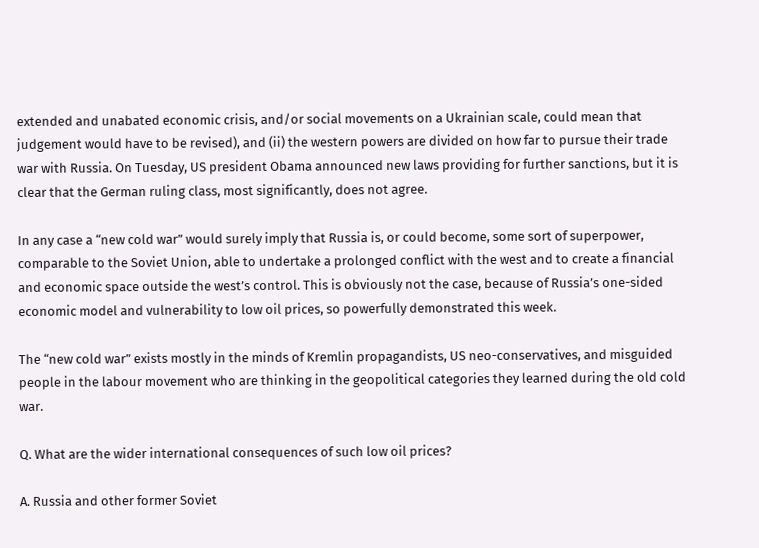extended and unabated economic crisis, and/or social movements on a Ukrainian scale, could mean that judgement would have to be revised), and (ii) the western powers are divided on how far to pursue their trade war with Russia. On Tuesday, US president Obama announced new laws providing for further sanctions, but it is clear that the German ruling class, most significantly, does not agree.

In any case a “new cold war” would surely imply that Russia is, or could become, some sort of superpower, comparable to the Soviet Union, able to undertake a prolonged conflict with the west and to create a financial and economic space outside the west’s control. This is obviously not the case, because of Russia’s one-sided economic model and vulnerability to low oil prices, so powerfully demonstrated this week.

The “new cold war” exists mostly in the minds of Kremlin propagandists, US neo-conservatives, and misguided people in the labour movement who are thinking in the geopolitical categories they learned during the old cold war.

Q. What are the wider international consequences of such low oil prices?

A. Russia and other former Soviet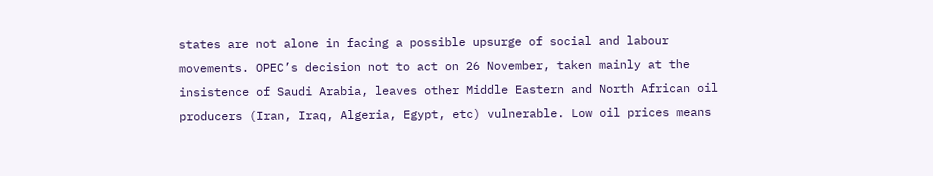states are not alone in facing a possible upsurge of social and labour movements. OPEC’s decision not to act on 26 November, taken mainly at the insistence of Saudi Arabia, leaves other Middle Eastern and North African oil producers (Iran, Iraq, Algeria, Egypt, etc) vulnerable. Low oil prices means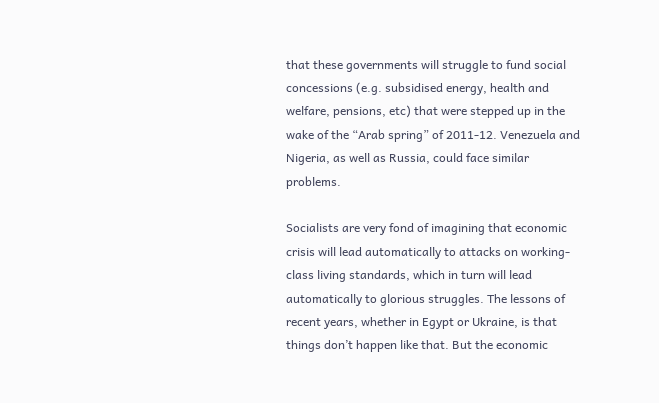that these governments will struggle to fund social concessions (e.g. subsidised energy, health and welfare, pensions, etc) that were stepped up in the wake of the “Arab spring” of 2011-12. Venezuela and Nigeria, as well as Russia, could face similar problems.

Socialists are very fond of imagining that economic crisis will lead automatically to attacks on working-class living standards, which in turn will lead automatically to glorious struggles. The lessons of recent years, whether in Egypt or Ukraine, is that things don’t happen like that. But the economic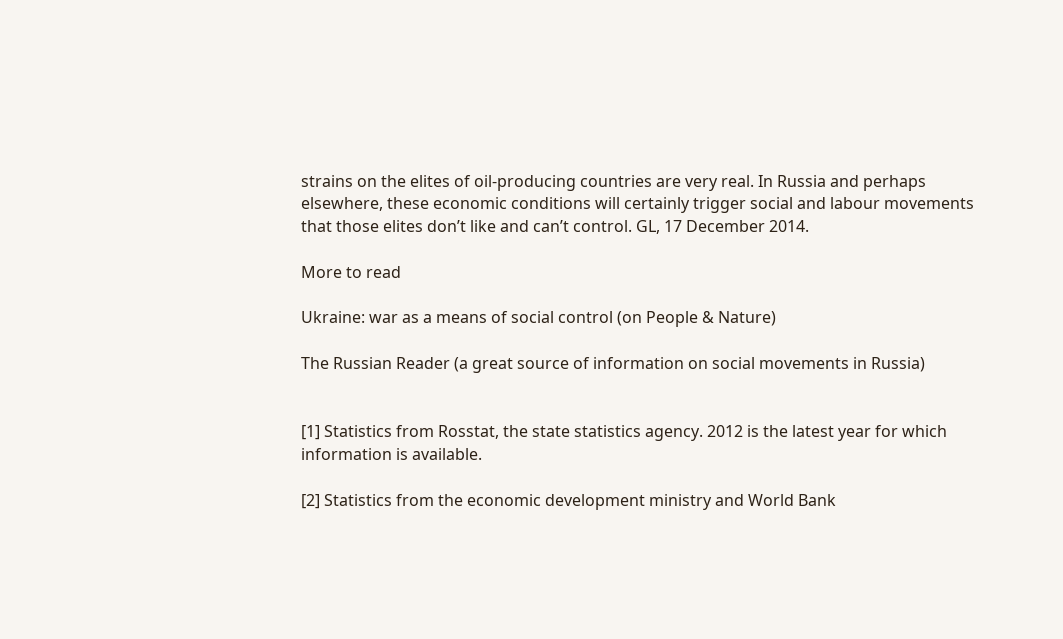strains on the elites of oil-producing countries are very real. In Russia and perhaps elsewhere, these economic conditions will certainly trigger social and labour movements that those elites don’t like and can’t control. GL, 17 December 2014.

More to read

Ukraine: war as a means of social control (on People & Nature)

The Russian Reader (a great source of information on social movements in Russia)


[1] Statistics from Rosstat, the state statistics agency. 2012 is the latest year for which information is available.

[2] Statistics from the economic development ministry and World Bank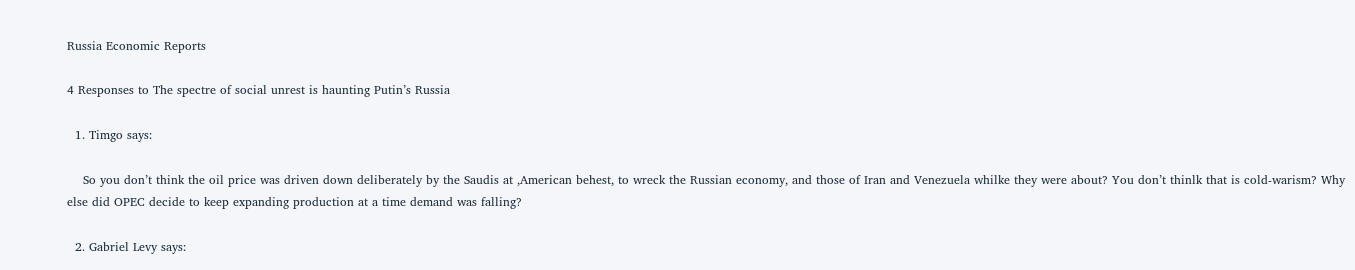Russia Economic Reports

4 Responses to The spectre of social unrest is haunting Putin’s Russia

  1. Timgo says:

    So you don’t think the oil price was driven down deliberately by the Saudis at ,American behest, to wreck the Russian economy, and those of Iran and Venezuela whilke they were about? You don’t thinlk that is cold-warism? Why else did OPEC decide to keep expanding production at a time demand was falling?

  2. Gabriel Levy says: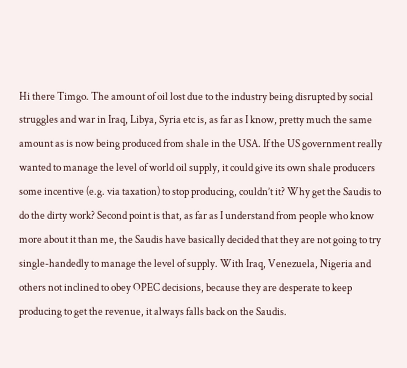Hi there Timgo. The amount of oil lost due to the industry being disrupted by social struggles and war in Iraq, Libya, Syria etc is, as far as I know, pretty much the same amount as is now being produced from shale in the USA. If the US government really wanted to manage the level of world oil supply, it could give its own shale producers some incentive (e.g. via taxation) to stop producing, couldn’t it? Why get the Saudis to do the dirty work? Second point is that, as far as I understand from people who know more about it than me, the Saudis have basically decided that they are not going to try single-handedly to manage the level of supply. With Iraq, Venezuela, Nigeria and others not inclined to obey OPEC decisions, because they are desperate to keep producing to get the revenue, it always falls back on the Saudis.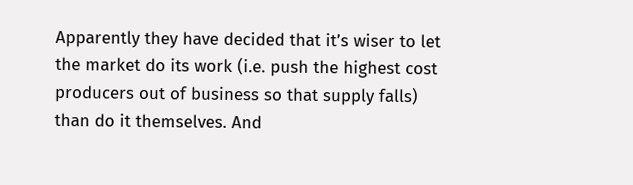Apparently they have decided that it’s wiser to let the market do its work (i.e. push the highest cost producers out of business so that supply falls) than do it themselves. And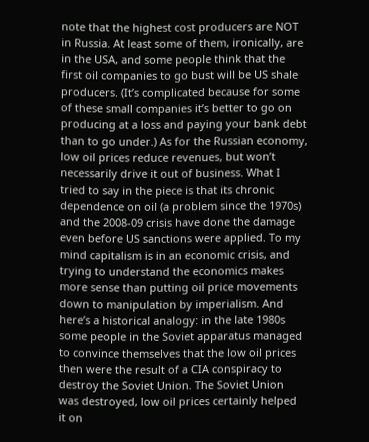note that the highest cost producers are NOT in Russia. At least some of them, ironically, are in the USA, and some people think that the first oil companies to go bust will be US shale producers. (It’s complicated because for some of these small companies it’s better to go on producing at a loss and paying your bank debt than to go under.) As for the Russian economy, low oil prices reduce revenues, but won’t necessarily drive it out of business. What I tried to say in the piece is that its chronic dependence on oil (a problem since the 1970s) and the 2008-09 crisis have done the damage even before US sanctions were applied. To my mind capitalism is in an economic crisis, and trying to understand the economics makes more sense than putting oil price movements down to manipulation by imperialism. And here’s a historical analogy: in the late 1980s some people in the Soviet apparatus managed to convince themselves that the low oil prices then were the result of a CIA conspiracy to destroy the Soviet Union. The Soviet Union was destroyed, low oil prices certainly helped it on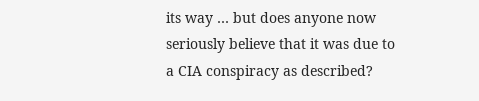its way … but does anyone now seriously believe that it was due to a CIA conspiracy as described?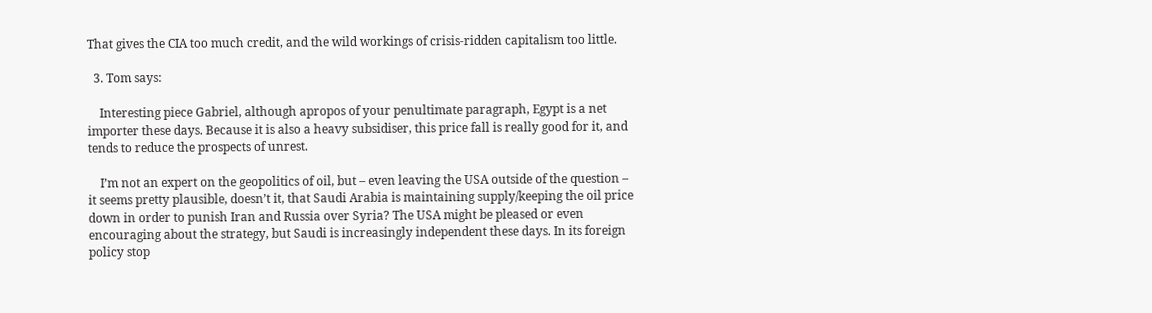That gives the CIA too much credit, and the wild workings of crisis-ridden capitalism too little.

  3. Tom says:

    Interesting piece Gabriel, although apropos of your penultimate paragraph, Egypt is a net importer these days. Because it is also a heavy subsidiser, this price fall is really good for it, and tends to reduce the prospects of unrest.

    I’m not an expert on the geopolitics of oil, but – even leaving the USA outside of the question – it seems pretty plausible, doesn’t it, that Saudi Arabia is maintaining supply/keeping the oil price down in order to punish Iran and Russia over Syria? The USA might be pleased or even encouraging about the strategy, but Saudi is increasingly independent these days. In its foreign policy stop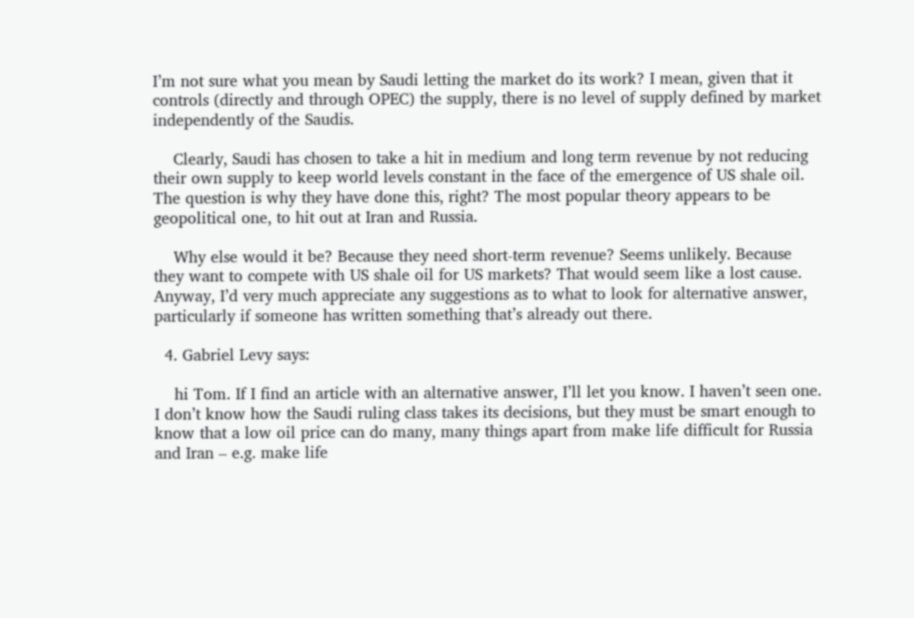I’m not sure what you mean by Saudi letting the market do its work? I mean, given that it controls (directly and through OPEC) the supply, there is no level of supply defined by market independently of the Saudis.

    Clearly, Saudi has chosen to take a hit in medium and long term revenue by not reducing their own supply to keep world levels constant in the face of the emergence of US shale oil. The question is why they have done this, right? The most popular theory appears to be geopolitical one, to hit out at Iran and Russia.

    Why else would it be? Because they need short-term revenue? Seems unlikely. Because they want to compete with US shale oil for US markets? That would seem like a lost cause. Anyway, I’d very much appreciate any suggestions as to what to look for alternative answer, particularly if someone has written something that’s already out there.

  4. Gabriel Levy says:

    hi Tom. If I find an article with an alternative answer, I’ll let you know. I haven’t seen one. I don’t know how the Saudi ruling class takes its decisions, but they must be smart enough to know that a low oil price can do many, many things apart from make life difficult for Russia and Iran – e.g. make life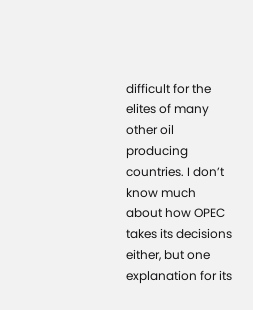difficult for the elites of many other oil producing countries. I don’t know much about how OPEC takes its decisions either, but one explanation for its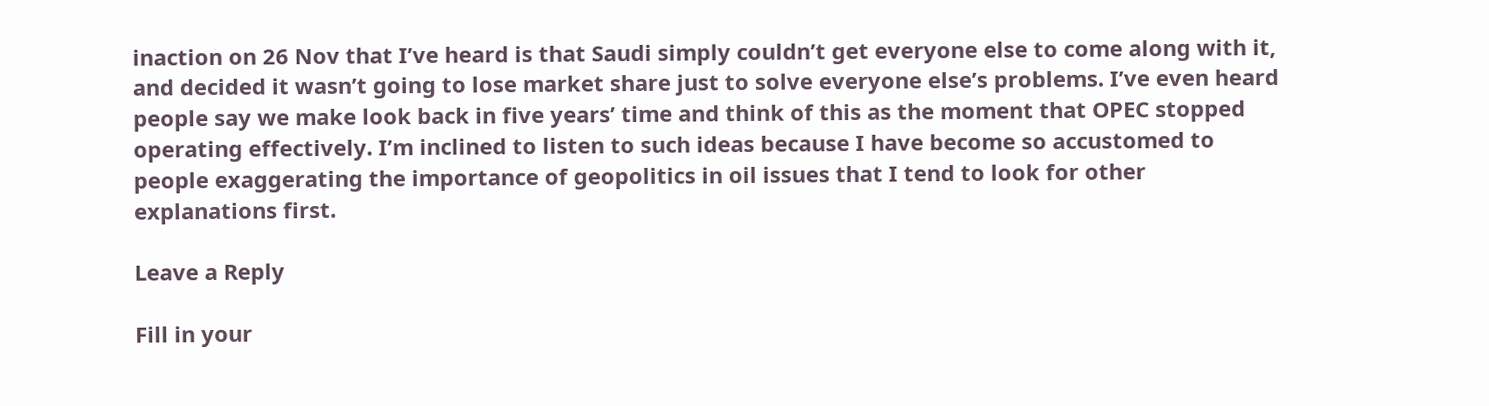inaction on 26 Nov that I’ve heard is that Saudi simply couldn’t get everyone else to come along with it, and decided it wasn’t going to lose market share just to solve everyone else’s problems. I’ve even heard people say we make look back in five years’ time and think of this as the moment that OPEC stopped operating effectively. I’m inclined to listen to such ideas because I have become so accustomed to people exaggerating the importance of geopolitics in oil issues that I tend to look for other explanations first.

Leave a Reply

Fill in your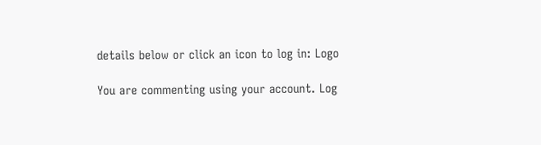details below or click an icon to log in: Logo

You are commenting using your account. Log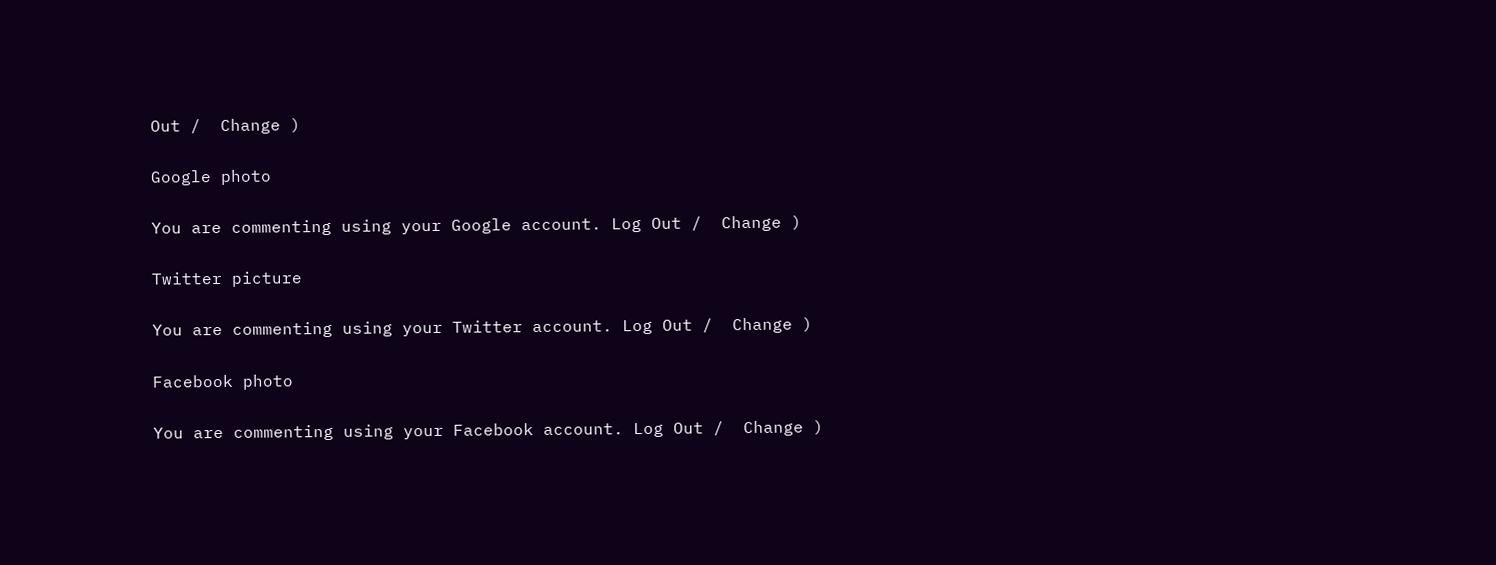Out /  Change )

Google photo

You are commenting using your Google account. Log Out /  Change )

Twitter picture

You are commenting using your Twitter account. Log Out /  Change )

Facebook photo

You are commenting using your Facebook account. Log Out /  Change )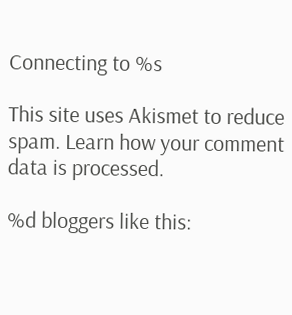Connecting to %s

This site uses Akismet to reduce spam. Learn how your comment data is processed.

%d bloggers like this: